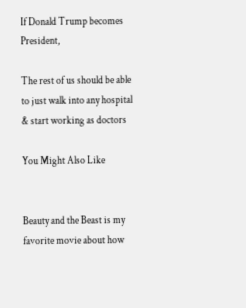If Donald Trump becomes President,

The rest of us should be able to just walk into any hospital & start working as doctors

You Might Also Like


Beauty and the Beast is my favorite movie about how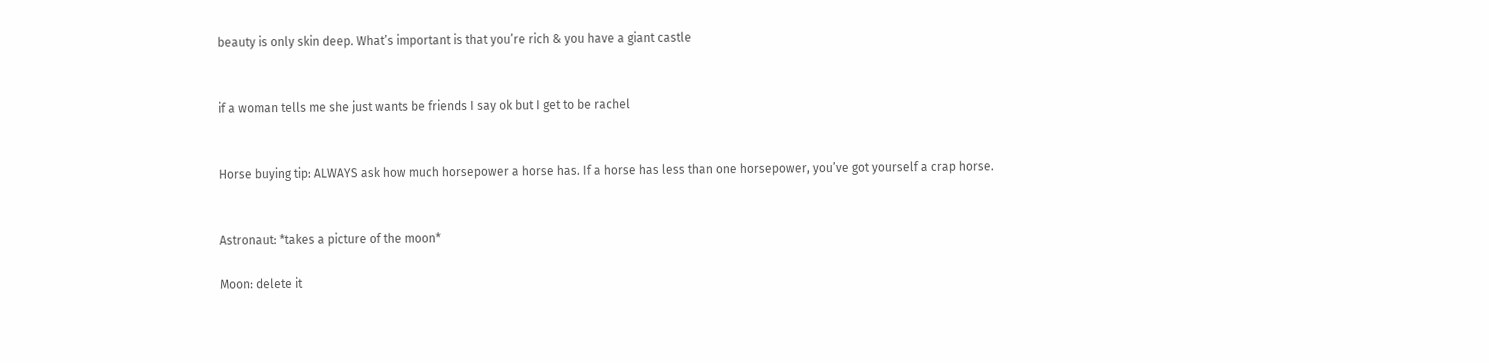beauty is only skin deep. What’s important is that you’re rich & you have a giant castle


if a woman tells me she just wants be friends I say ok but I get to be rachel


Horse buying tip: ALWAYS ask how much horsepower a horse has. If a horse has less than one horsepower, you’ve got yourself a crap horse.


Astronaut: *takes a picture of the moon*

Moon: delete it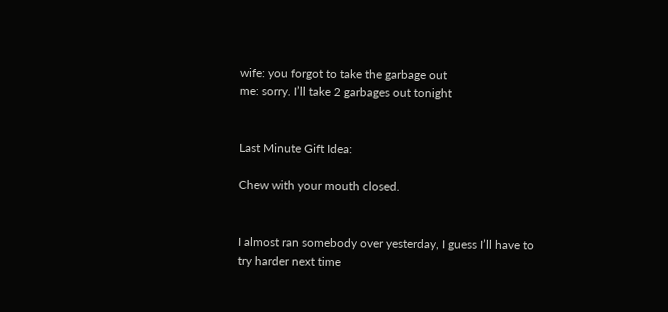wife: you forgot to take the garbage out
me: sorry. I’ll take 2 garbages out tonight


Last Minute Gift Idea:

Chew with your mouth closed.


I almost ran somebody over yesterday, I guess I’ll have to try harder next time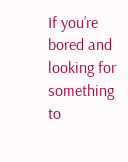If you’re bored and looking for something to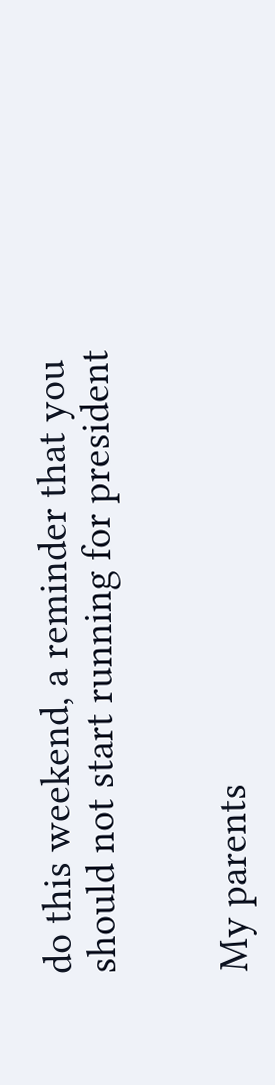do this weekend, a reminder that you should not start running for president


My parents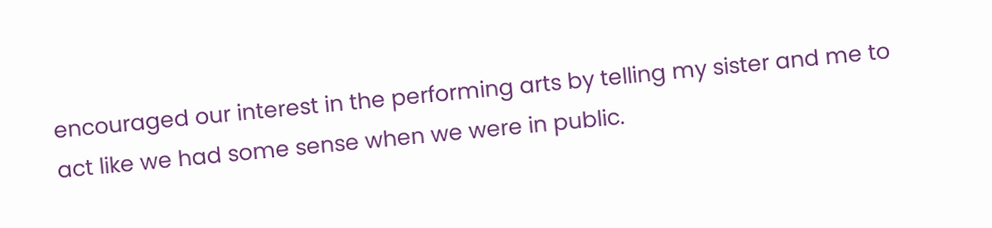encouraged our interest in the performing arts by telling my sister and me to act like we had some sense when we were in public.